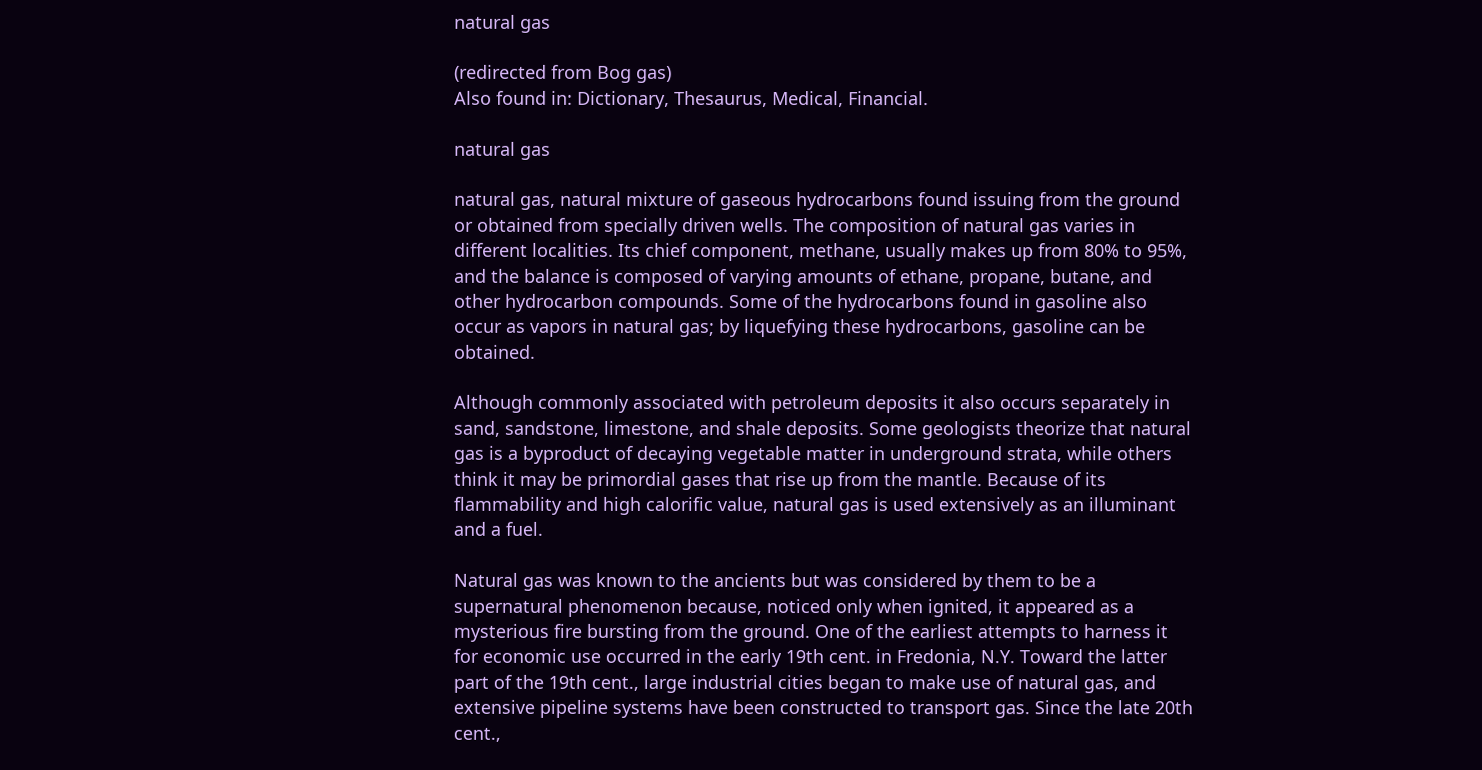natural gas

(redirected from Bog gas)
Also found in: Dictionary, Thesaurus, Medical, Financial.

natural gas

natural gas, natural mixture of gaseous hydrocarbons found issuing from the ground or obtained from specially driven wells. The composition of natural gas varies in different localities. Its chief component, methane, usually makes up from 80% to 95%, and the balance is composed of varying amounts of ethane, propane, butane, and other hydrocarbon compounds. Some of the hydrocarbons found in gasoline also occur as vapors in natural gas; by liquefying these hydrocarbons, gasoline can be obtained.

Although commonly associated with petroleum deposits it also occurs separately in sand, sandstone, limestone, and shale deposits. Some geologists theorize that natural gas is a byproduct of decaying vegetable matter in underground strata, while others think it may be primordial gases that rise up from the mantle. Because of its flammability and high calorific value, natural gas is used extensively as an illuminant and a fuel.

Natural gas was known to the ancients but was considered by them to be a supernatural phenomenon because, noticed only when ignited, it appeared as a mysterious fire bursting from the ground. One of the earliest attempts to harness it for economic use occurred in the early 19th cent. in Fredonia, N.Y. Toward the latter part of the 19th cent., large industrial cities began to make use of natural gas, and extensive pipeline systems have been constructed to transport gas. Since the late 20th cent.,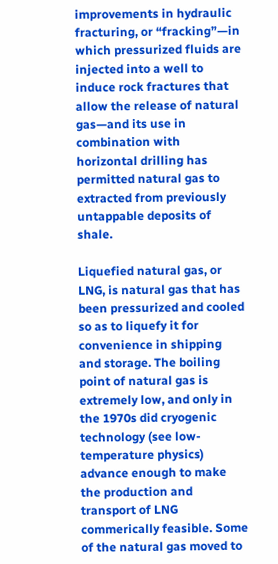improvements in hydraulic fracturing, or “fracking”—in which pressurized fluids are injected into a well to induce rock fractures that allow the release of natural gas—and its use in combination with horizontal drilling has permitted natural gas to extracted from previously untappable deposits of shale.

Liquefied natural gas, or LNG, is natural gas that has been pressurized and cooled so as to liquefy it for convenience in shipping and storage. The boiling point of natural gas is extremely low, and only in the 1970s did cryogenic technology (see low-temperature physics) advance enough to make the production and transport of LNG commerically feasible. Some of the natural gas moved to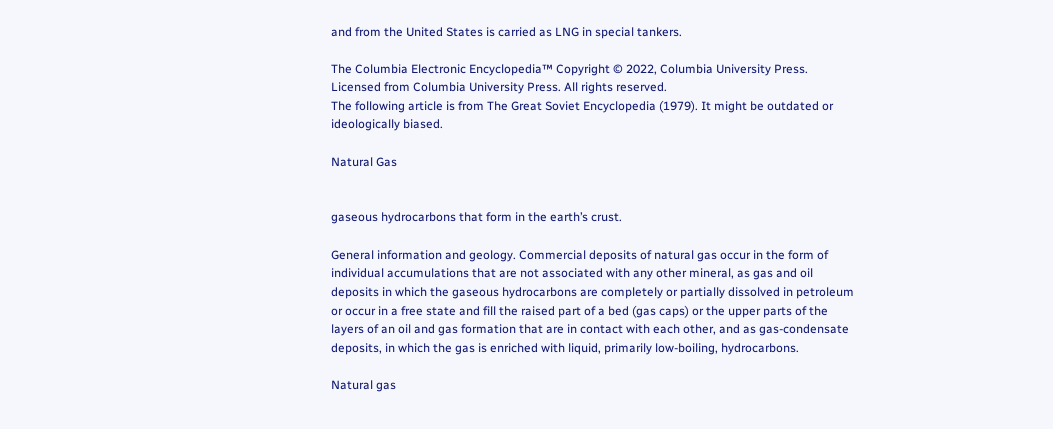and from the United States is carried as LNG in special tankers.

The Columbia Electronic Encyclopedia™ Copyright © 2022, Columbia University Press. Licensed from Columbia University Press. All rights reserved.
The following article is from The Great Soviet Encyclopedia (1979). It might be outdated or ideologically biased.

Natural Gas


gaseous hydrocarbons that form in the earth’s crust.

General information and geology. Commercial deposits of natural gas occur in the form of individual accumulations that are not associated with any other mineral, as gas and oil deposits in which the gaseous hydrocarbons are completely or partially dissolved in petroleum or occur in a free state and fill the raised part of a bed (gas caps) or the upper parts of the layers of an oil and gas formation that are in contact with each other, and as gas-condensate deposits, in which the gas is enriched with liquid, primarily low-boiling, hydrocarbons.

Natural gas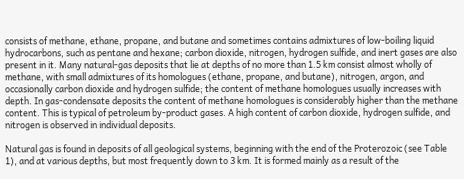consists of methane, ethane, propane, and butane and sometimes contains admixtures of low-boiling liquid hydrocarbons, such as pentane and hexane; carbon dioxide, nitrogen, hydrogen sulfide, and inert gases are also present in it. Many natural-gas deposits that lie at depths of no more than 1.5 km consist almost wholly of methane, with small admixtures of its homologues (ethane, propane, and butane), nitrogen, argon, and occasionally carbon dioxide and hydrogen sulfide; the content of methane homologues usually increases with depth. In gas-condensate deposits the content of methane homologues is considerably higher than the methane content. This is typical of petroleum by-product gases. A high content of carbon dioxide, hydrogen sulfide, and nitrogen is observed in individual deposits.

Natural gas is found in deposits of all geological systems, beginning with the end of the Proterozoic (see Table 1), and at various depths, but most frequently down to 3 km. It is formed mainly as a result of the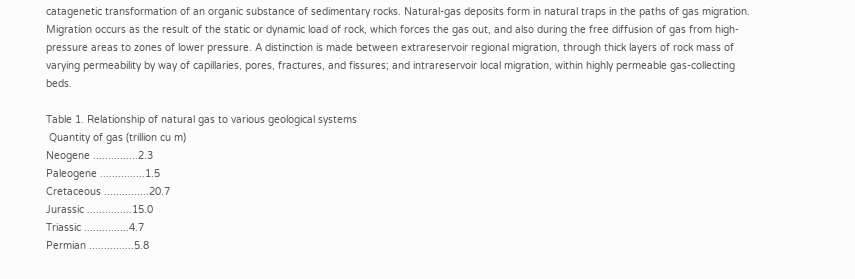catagenetic transformation of an organic substance of sedimentary rocks. Natural-gas deposits form in natural traps in the paths of gas migration. Migration occurs as the result of the static or dynamic load of rock, which forces the gas out, and also during the free diffusion of gas from high-pressure areas to zones of lower pressure. A distinction is made between extrareservoir regional migration, through thick layers of rock mass of varying permeability by way of capillaries, pores, fractures, and fissures; and intrareservoir local migration, within highly permeable gas-collecting beds.

Table 1. Relationship of natural gas to various geological systems
 Quantity of gas (trillion cu m)
Neogene ...............2.3
Paleogene ...............1.5
Cretaceous ...............20.7
Jurassic ...............15.0
Triassic ...............4.7
Permian ...............5.8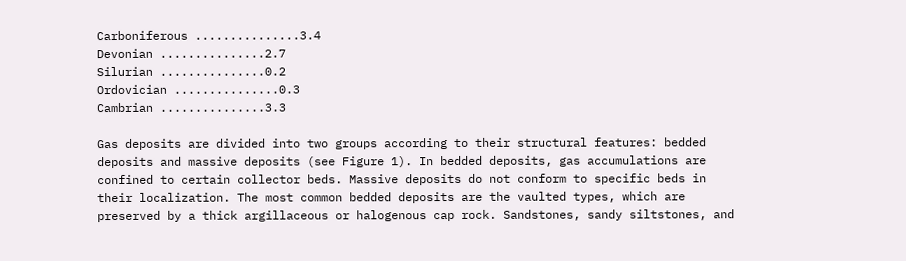Carboniferous ...............3.4
Devonian ...............2.7
Silurian ...............0.2
Ordovician ...............0.3
Cambrian ...............3.3

Gas deposits are divided into two groups according to their structural features: bedded deposits and massive deposits (see Figure 1). In bedded deposits, gas accumulations are confined to certain collector beds. Massive deposits do not conform to specific beds in their localization. The most common bedded deposits are the vaulted types, which are preserved by a thick argillaceous or halogenous cap rock. Sandstones, sandy siltstones, and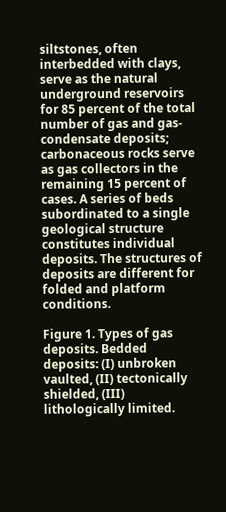siltstones, often interbedded with clays, serve as the natural underground reservoirs for 85 percent of the total number of gas and gas-condensate deposits; carbonaceous rocks serve as gas collectors in the remaining 15 percent of cases. A series of beds subordinated to a single geological structure constitutes individual deposits. The structures of deposits are different for folded and platform conditions.

Figure 1. Types of gas deposits. Bedded deposits: (I) unbroken vaulted, (II) tectonically shielded, (III) lithologically limited.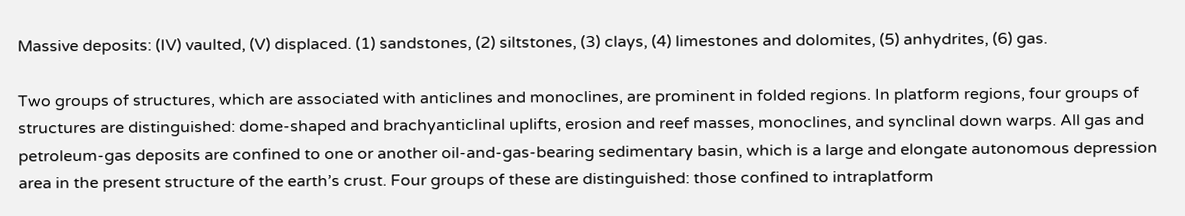Massive deposits: (IV) vaulted, (V) displaced. (1) sandstones, (2) siltstones, (3) clays, (4) limestones and dolomites, (5) anhydrites, (6) gas.

Two groups of structures, which are associated with anticlines and monoclines, are prominent in folded regions. In platform regions, four groups of structures are distinguished: dome-shaped and brachyanticlinal uplifts, erosion and reef masses, monoclines, and synclinal down warps. All gas and petroleum-gas deposits are confined to one or another oil-and-gas-bearing sedimentary basin, which is a large and elongate autonomous depression area in the present structure of the earth’s crust. Four groups of these are distinguished: those confined to intraplatform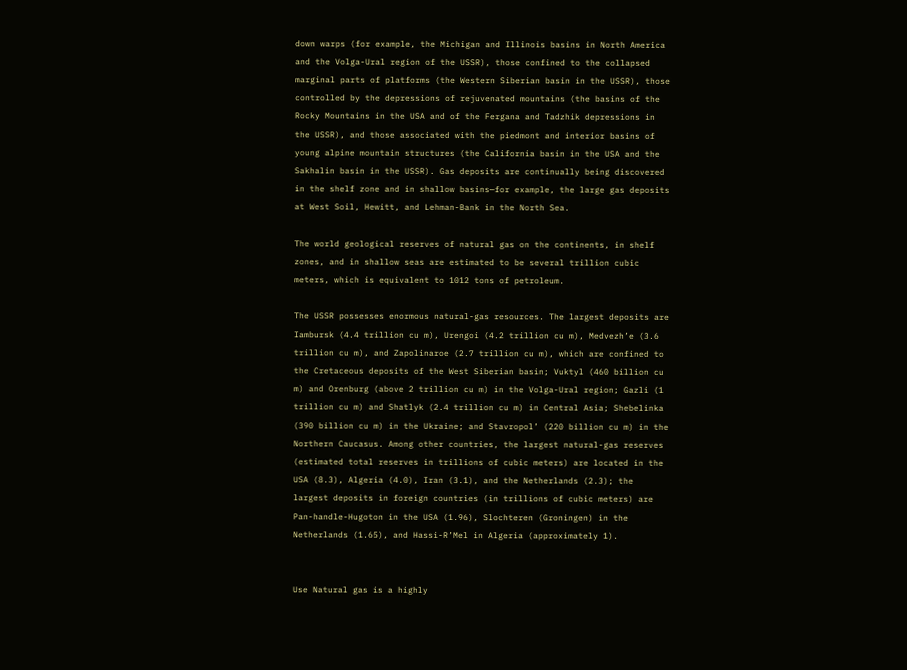down warps (for example, the Michigan and Illinois basins in North America and the Volga-Ural region of the USSR), those confined to the collapsed marginal parts of platforms (the Western Siberian basin in the USSR), those controlled by the depressions of rejuvenated mountains (the basins of the Rocky Mountains in the USA and of the Fergana and Tadzhik depressions in the USSR), and those associated with the piedmont and interior basins of young alpine mountain structures (the California basin in the USA and the Sakhalin basin in the USSR). Gas deposits are continually being discovered in the shelf zone and in shallow basins—for example, the large gas deposits at West Soil, Hewitt, and Lehman-Bank in the North Sea.

The world geological reserves of natural gas on the continents, in shelf zones, and in shallow seas are estimated to be several trillion cubic meters, which is equivalent to 1012 tons of petroleum.

The USSR possesses enormous natural-gas resources. The largest deposits are Iambursk (4.4 trillion cu m), Urengoi (4.2 trillion cu m), Medvezh’e (3.6 trillion cu m), and Zapolinaroe (2.7 trillion cu m), which are confined to the Cretaceous deposits of the West Siberian basin; Vuktyl (460 billion cu m) and Orenburg (above 2 trillion cu m) in the Volga-Ural region; Gazli (1 trillion cu m) and Shatlyk (2.4 trillion cu m) in Central Asia; Shebelinka (390 billion cu m) in the Ukraine; and Stavropol’ (220 billion cu m) in the Northern Caucasus. Among other countries, the largest natural-gas reserves (estimated total reserves in trillions of cubic meters) are located in the USA (8.3), Algeria (4.0), Iran (3.1), and the Netherlands (2.3); the largest deposits in foreign countries (in trillions of cubic meters) are Pan-handle-Hugoton in the USA (1.96), Slochteren (Groningen) in the Netherlands (1.65), and Hassi-R’Mel in Algeria (approximately 1).


Use Natural gas is a highly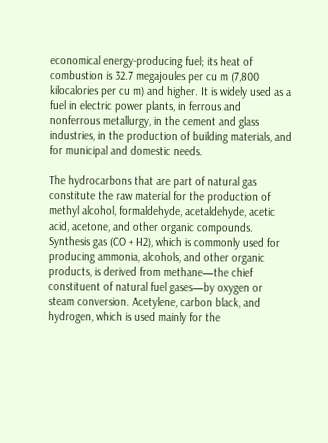economical energy-producing fuel; its heat of combustion is 32.7 megajoules per cu m (7,800 kilocalories per cu m) and higher. It is widely used as a fuel in electric power plants, in ferrous and nonferrous metallurgy, in the cement and glass industries, in the production of building materials, and for municipal and domestic needs.

The hydrocarbons that are part of natural gas constitute the raw material for the production of methyl alcohol, formaldehyde, acetaldehyde, acetic acid, acetone, and other organic compounds. Synthesis gas (CO + H2), which is commonly used for producing ammonia, alcohols, and other organic products, is derived from methane—the chief constituent of natural fuel gases—by oxygen or steam conversion. Acetylene, carbon black, and hydrogen, which is used mainly for the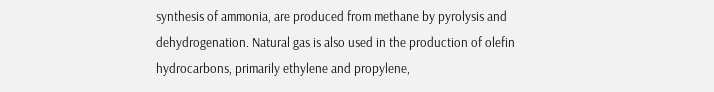synthesis of ammonia, are produced from methane by pyrolysis and dehydrogenation. Natural gas is also used in the production of olefin hydrocarbons, primarily ethylene and propylene,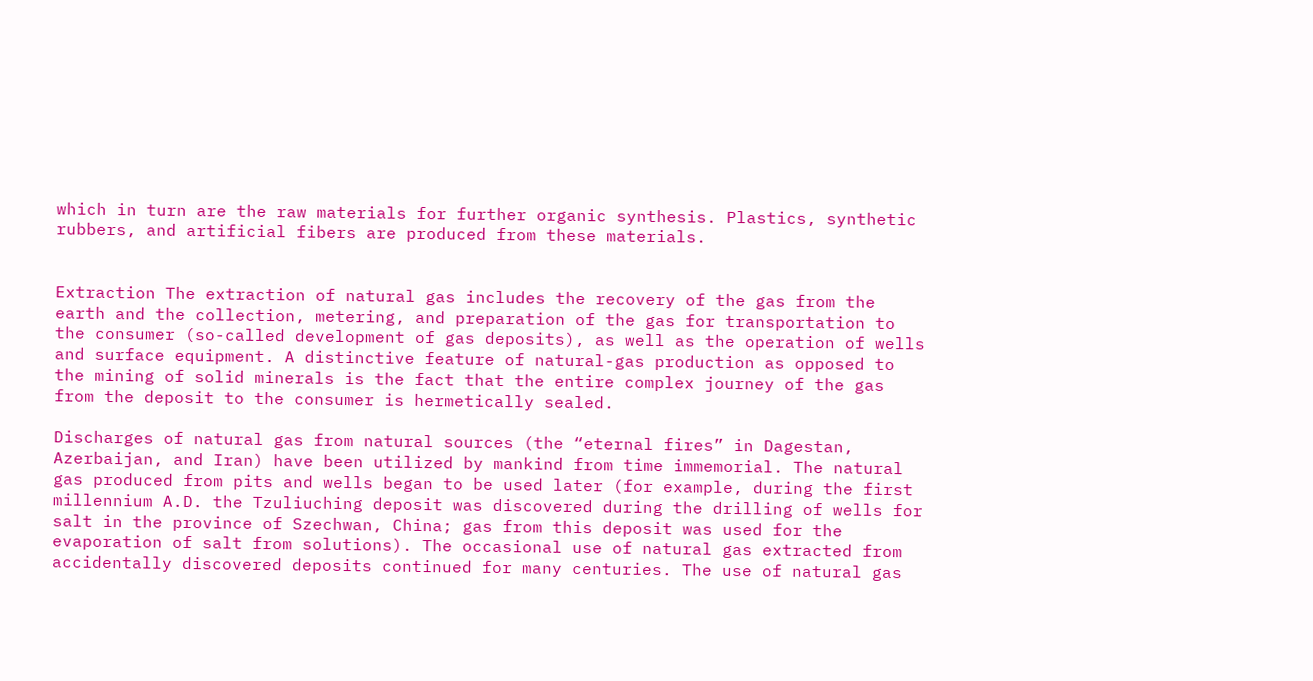which in turn are the raw materials for further organic synthesis. Plastics, synthetic rubbers, and artificial fibers are produced from these materials.


Extraction The extraction of natural gas includes the recovery of the gas from the earth and the collection, metering, and preparation of the gas for transportation to the consumer (so-called development of gas deposits), as well as the operation of wells and surface equipment. A distinctive feature of natural-gas production as opposed to the mining of solid minerals is the fact that the entire complex journey of the gas from the deposit to the consumer is hermetically sealed.

Discharges of natural gas from natural sources (the “eternal fires” in Dagestan, Azerbaijan, and Iran) have been utilized by mankind from time immemorial. The natural gas produced from pits and wells began to be used later (for example, during the first millennium A.D. the Tzuliuching deposit was discovered during the drilling of wells for salt in the province of Szechwan, China; gas from this deposit was used for the evaporation of salt from solutions). The occasional use of natural gas extracted from accidentally discovered deposits continued for many centuries. The use of natural gas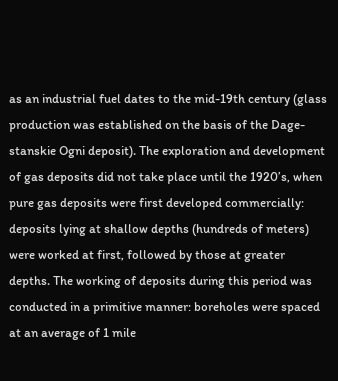as an industrial fuel dates to the mid-19th century (glass production was established on the basis of the Dage-stanskie Ogni deposit). The exploration and development of gas deposits did not take place until the 1920’s, when pure gas deposits were first developed commercially: deposits lying at shallow depths (hundreds of meters) were worked at first, followed by those at greater depths. The working of deposits during this period was conducted in a primitive manner: boreholes were spaced at an average of 1 mile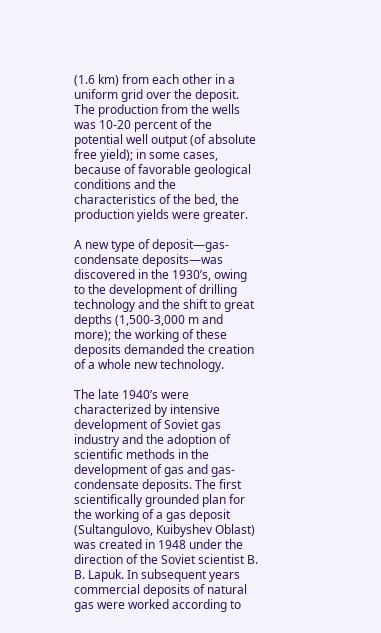(1.6 km) from each other in a uniform grid over the deposit. The production from the wells was 10-20 percent of the potential well output (of absolute free yield); in some cases, because of favorable geological conditions and the characteristics of the bed, the production yields were greater.

A new type of deposit—gas-condensate deposits—was discovered in the 1930’s, owing to the development of drilling technology and the shift to great depths (1,500-3,000 m and more); the working of these deposits demanded the creation of a whole new technology.

The late 1940’s were characterized by intensive development of Soviet gas industry and the adoption of scientific methods in the development of gas and gas-condensate deposits. The first scientifically grounded plan for the working of a gas deposit (Sultangulovo, Kuibyshev Oblast) was created in 1948 under the direction of the Soviet scientist B. B. Lapuk. In subsequent years commercial deposits of natural gas were worked according to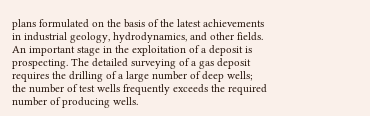plans formulated on the basis of the latest achievements in industrial geology, hydrodynamics, and other fields. An important stage in the exploitation of a deposit is prospecting. The detailed surveying of a gas deposit requires the drilling of a large number of deep wells; the number of test wells frequently exceeds the required number of producing wells.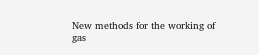New methods for the working of gas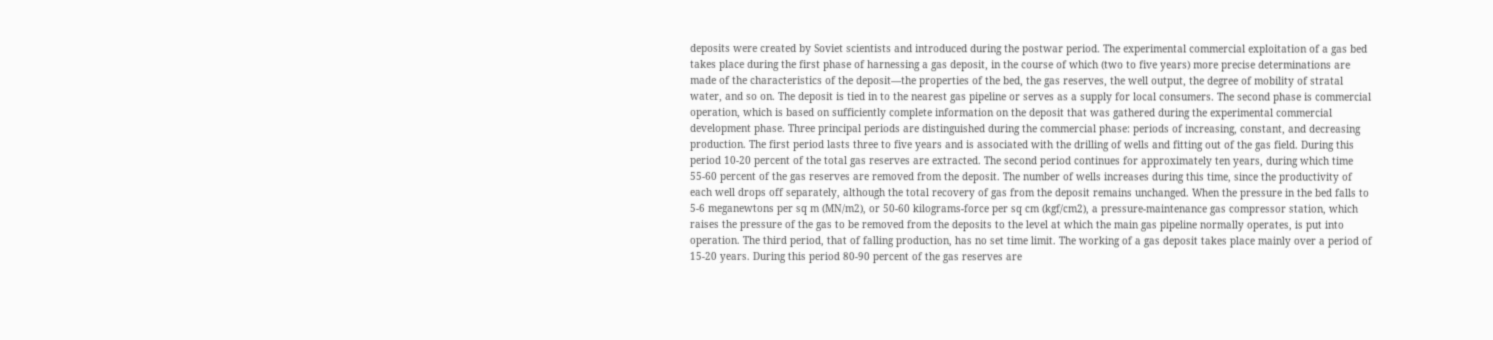deposits were created by Soviet scientists and introduced during the postwar period. The experimental commercial exploitation of a gas bed takes place during the first phase of harnessing a gas deposit, in the course of which (two to five years) more precise determinations are made of the characteristics of the deposit—the properties of the bed, the gas reserves, the well output, the degree of mobility of stratal water, and so on. The deposit is tied in to the nearest gas pipeline or serves as a supply for local consumers. The second phase is commercial operation, which is based on sufficiently complete information on the deposit that was gathered during the experimental commercial development phase. Three principal periods are distinguished during the commercial phase: periods of increasing, constant, and decreasing production. The first period lasts three to five years and is associated with the drilling of wells and fitting out of the gas field. During this period 10-20 percent of the total gas reserves are extracted. The second period continues for approximately ten years, during which time 55-60 percent of the gas reserves are removed from the deposit. The number of wells increases during this time, since the productivity of each well drops off separately, although the total recovery of gas from the deposit remains unchanged. When the pressure in the bed falls to 5-6 meganewtons per sq m (MN/m2), or 50-60 kilograms-force per sq cm (kgf/cm2), a pressure-maintenance gas compressor station, which raises the pressure of the gas to be removed from the deposits to the level at which the main gas pipeline normally operates, is put into operation. The third period, that of falling production, has no set time limit. The working of a gas deposit takes place mainly over a period of 15-20 years. During this period 80-90 percent of the gas reserves are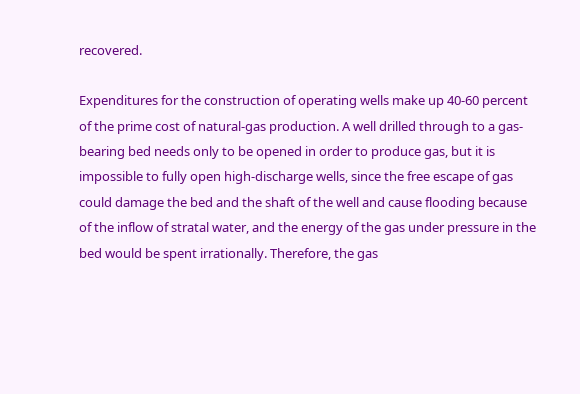recovered.

Expenditures for the construction of operating wells make up 40-60 percent of the prime cost of natural-gas production. A well drilled through to a gas-bearing bed needs only to be opened in order to produce gas, but it is impossible to fully open high-discharge wells, since the free escape of gas could damage the bed and the shaft of the well and cause flooding because of the inflow of stratal water, and the energy of the gas under pressure in the bed would be spent irrationally. Therefore, the gas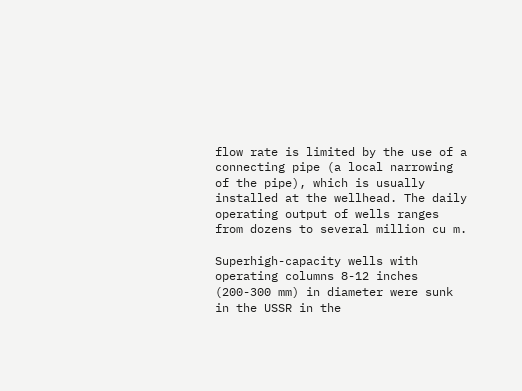flow rate is limited by the use of a connecting pipe (a local narrowing of the pipe), which is usually installed at the wellhead. The daily operating output of wells ranges from dozens to several million cu m.

Superhigh-capacity wells with operating columns 8-12 inches (200-300 mm) in diameter were sunk in the USSR in the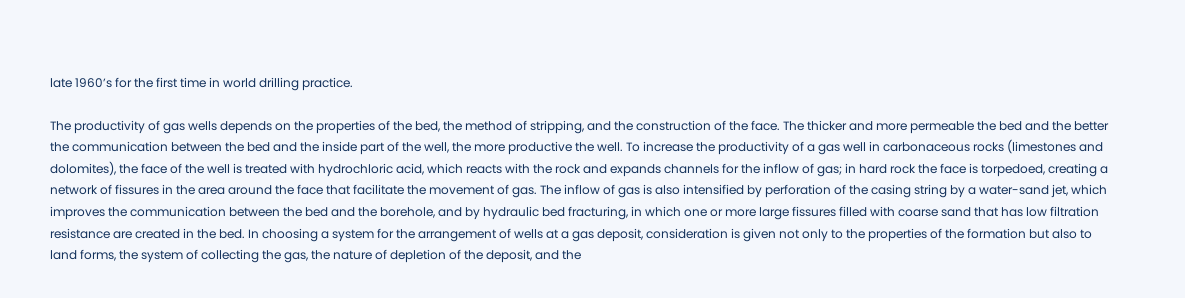late 1960’s for the first time in world drilling practice.

The productivity of gas wells depends on the properties of the bed, the method of stripping, and the construction of the face. The thicker and more permeable the bed and the better the communication between the bed and the inside part of the well, the more productive the well. To increase the productivity of a gas well in carbonaceous rocks (limestones and dolomites), the face of the well is treated with hydrochloric acid, which reacts with the rock and expands channels for the inflow of gas; in hard rock the face is torpedoed, creating a network of fissures in the area around the face that facilitate the movement of gas. The inflow of gas is also intensified by perforation of the casing string by a water-sand jet, which improves the communication between the bed and the borehole, and by hydraulic bed fracturing, in which one or more large fissures filled with coarse sand that has low filtration resistance are created in the bed. In choosing a system for the arrangement of wells at a gas deposit, consideration is given not only to the properties of the formation but also to land forms, the system of collecting the gas, the nature of depletion of the deposit, and the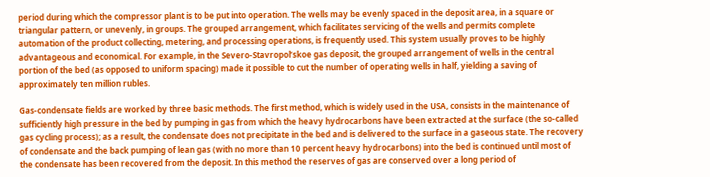period during which the compressor plant is to be put into operation. The wells may be evenly spaced in the deposit area, in a square or triangular pattern, or unevenly, in groups. The grouped arrangement, which facilitates servicing of the wells and permits complete automation of the product collecting, metering, and processing operations, is frequently used. This system usually proves to be highly advantageous and economical. For example, in the Severo-Stavropol’skoe gas deposit, the grouped arrangement of wells in the central portion of the bed (as opposed to uniform spacing) made it possible to cut the number of operating wells in half, yielding a saving of approximately ten million rubles.

Gas-condensate fields are worked by three basic methods. The first method, which is widely used in the USA, consists in the maintenance of sufficiently high pressure in the bed by pumping in gas from which the heavy hydrocarbons have been extracted at the surface (the so-called gas cycling process); as a result, the condensate does not precipitate in the bed and is delivered to the surface in a gaseous state. The recovery of condensate and the back pumping of lean gas (with no more than 10 percent heavy hydrocarbons) into the bed is continued until most of the condensate has been recovered from the deposit. In this method the reserves of gas are conserved over a long period of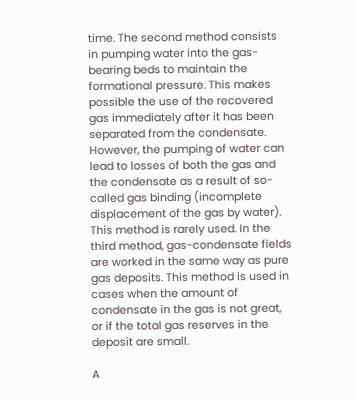time. The second method consists in pumping water into the gas-bearing beds to maintain the formational pressure. This makes possible the use of the recovered gas immediately after it has been separated from the condensate. However, the pumping of water can lead to losses of both the gas and the condensate as a result of so-called gas binding (incomplete displacement of the gas by water). This method is rarely used. In the third method, gas-condensate fields are worked in the same way as pure gas deposits. This method is used in cases when the amount of condensate in the gas is not great, or if the total gas reserves in the deposit are small.

A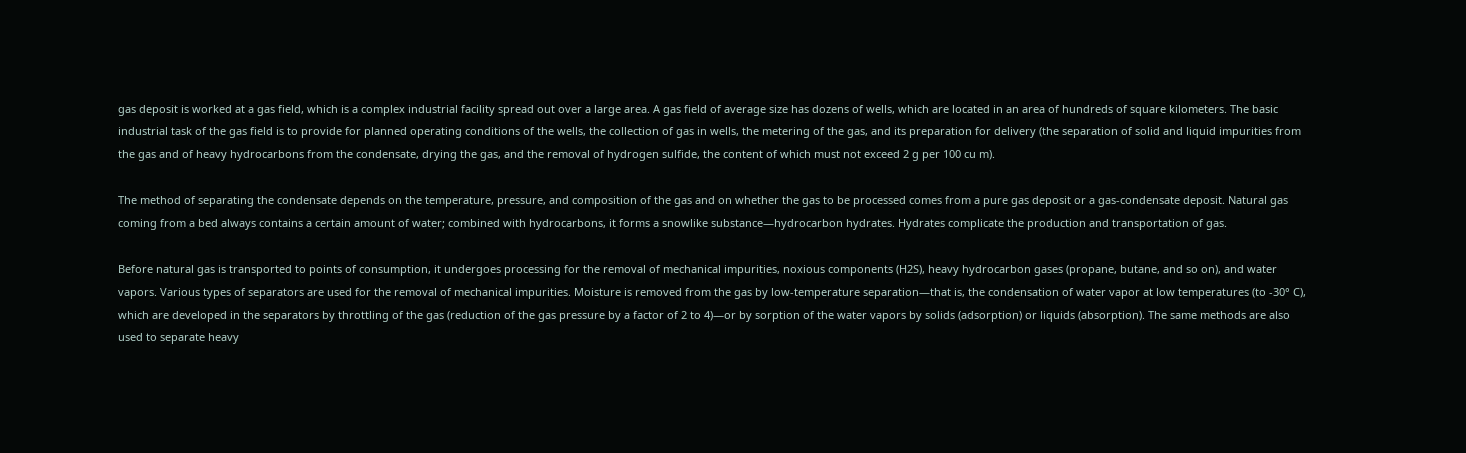gas deposit is worked at a gas field, which is a complex industrial facility spread out over a large area. A gas field of average size has dozens of wells, which are located in an area of hundreds of square kilometers. The basic industrial task of the gas field is to provide for planned operating conditions of the wells, the collection of gas in wells, the metering of the gas, and its preparation for delivery (the separation of solid and liquid impurities from the gas and of heavy hydrocarbons from the condensate, drying the gas, and the removal of hydrogen sulfide, the content of which must not exceed 2 g per 100 cu m).

The method of separating the condensate depends on the temperature, pressure, and composition of the gas and on whether the gas to be processed comes from a pure gas deposit or a gas-condensate deposit. Natural gas coming from a bed always contains a certain amount of water; combined with hydrocarbons, it forms a snowlike substance—hydrocarbon hydrates. Hydrates complicate the production and transportation of gas.

Before natural gas is transported to points of consumption, it undergoes processing for the removal of mechanical impurities, noxious components (H2S), heavy hydrocarbon gases (propane, butane, and so on), and water vapors. Various types of separators are used for the removal of mechanical impurities. Moisture is removed from the gas by low-temperature separation—that is, the condensation of water vapor at low temperatures (to -30° C), which are developed in the separators by throttling of the gas (reduction of the gas pressure by a factor of 2 to 4)—or by sorption of the water vapors by solids (adsorption) or liquids (absorption). The same methods are also used to separate heavy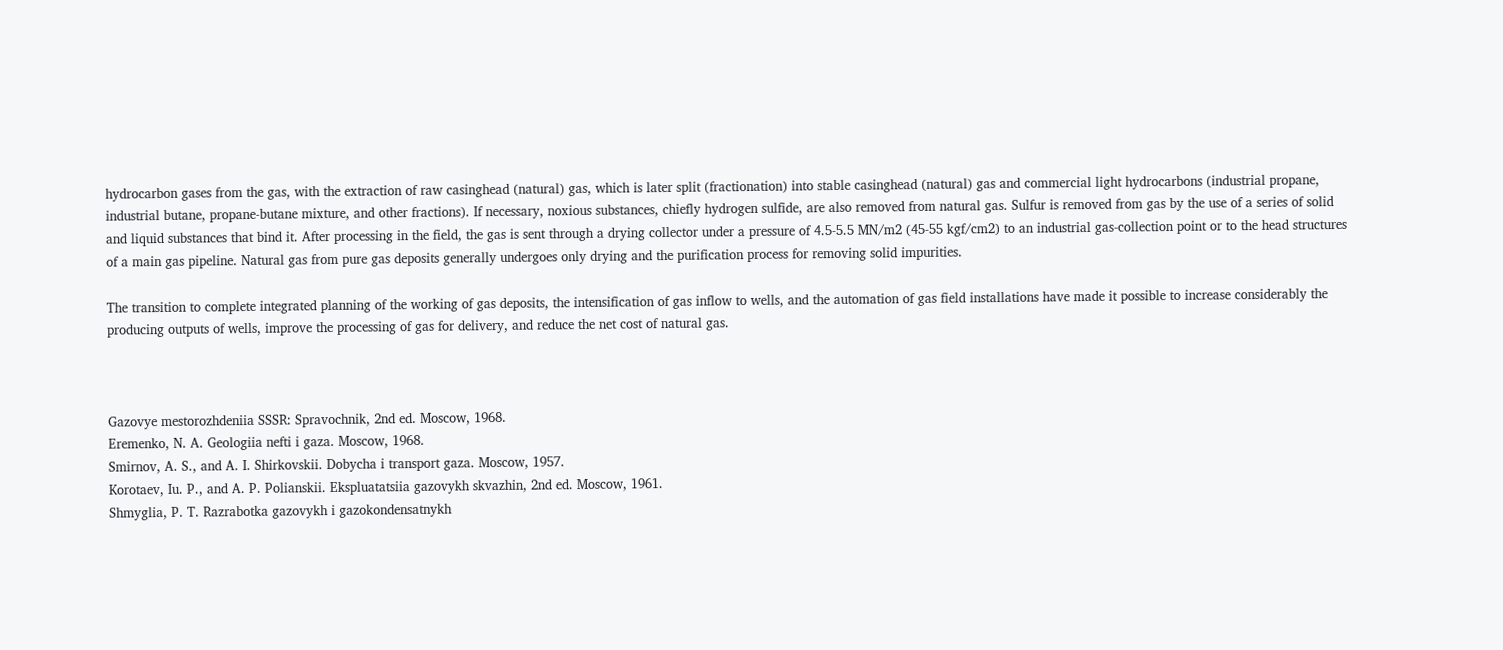hydrocarbon gases from the gas, with the extraction of raw casinghead (natural) gas, which is later split (fractionation) into stable casinghead (natural) gas and commercial light hydrocarbons (industrial propane, industrial butane, propane-butane mixture, and other fractions). If necessary, noxious substances, chiefly hydrogen sulfide, are also removed from natural gas. Sulfur is removed from gas by the use of a series of solid and liquid substances that bind it. After processing in the field, the gas is sent through a drying collector under a pressure of 4.5-5.5 MN/m2 (45-55 kgf/cm2) to an industrial gas-collection point or to the head structures of a main gas pipeline. Natural gas from pure gas deposits generally undergoes only drying and the purification process for removing solid impurities.

The transition to complete integrated planning of the working of gas deposits, the intensification of gas inflow to wells, and the automation of gas field installations have made it possible to increase considerably the producing outputs of wells, improve the processing of gas for delivery, and reduce the net cost of natural gas.



Gazovye mestorozhdeniia SSSR: Spravochnik, 2nd ed. Moscow, 1968.
Eremenko, N. A. Geologiia nefti i gaza. Moscow, 1968.
Smirnov, A. S., and A. I. Shirkovskii. Dobycha i transport gaza. Moscow, 1957.
Korotaev, Iu. P., and A. P. Polianskii. Ekspluatatsiia gazovykh skvazhin, 2nd ed. Moscow, 1961.
Shmyglia, P. T. Razrabotka gazovykh i gazokondensatnykh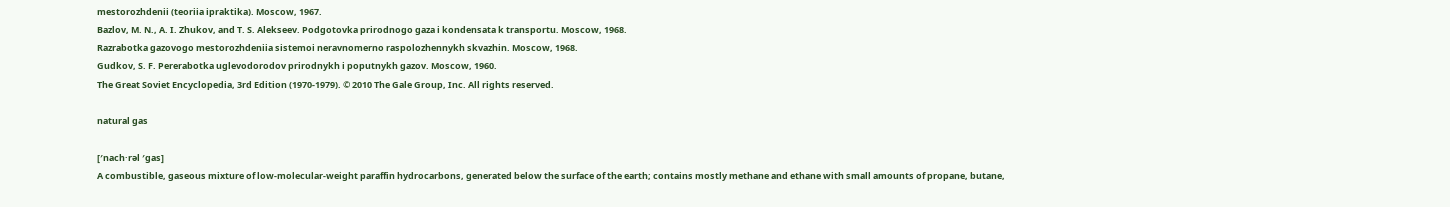mestorozhdenii (teoriia ipraktika). Moscow, 1967.
Bazlov, M. N., A. I. Zhukov, and T. S. Alekseev. Podgotovka prirodnogo gaza i kondensata k transportu. Moscow, 1968.
Razrabotka gazovogo mestorozhdeniia sistemoi neravnomerno raspolozhennykh skvazhin. Moscow, 1968.
Gudkov, S. F. Pererabotka uglevodorodov prirodnykh i poputnykh gazov. Moscow, 1960.
The Great Soviet Encyclopedia, 3rd Edition (1970-1979). © 2010 The Gale Group, Inc. All rights reserved.

natural gas

[′nach·rəl ′gas]
A combustible, gaseous mixture of low-molecular-weight paraffin hydrocarbons, generated below the surface of the earth; contains mostly methane and ethane with small amounts of propane, butane,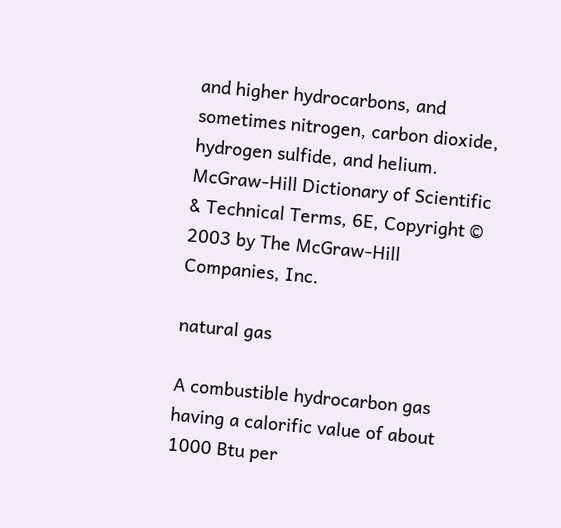and higher hydrocarbons, and sometimes nitrogen, carbon dioxide, hydrogen sulfide, and helium.
McGraw-Hill Dictionary of Scientific & Technical Terms, 6E, Copyright © 2003 by The McGraw-Hill Companies, Inc.

natural gas

A combustible hydrocarbon gas having a calorific value of about 1000 Btu per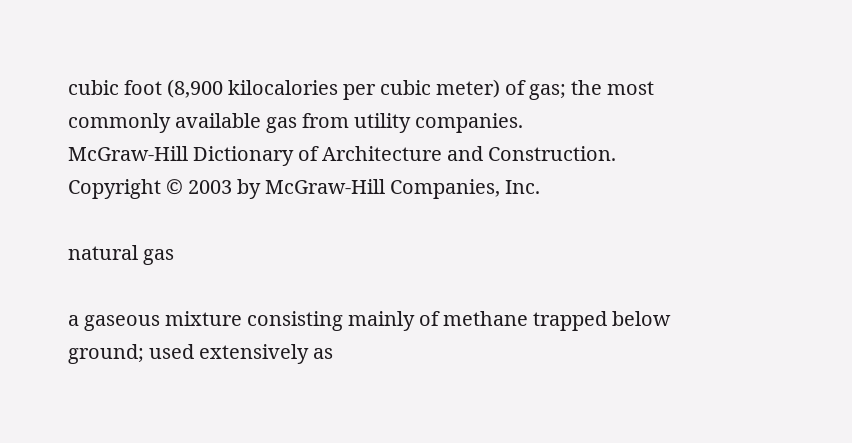cubic foot (8,900 kilocalories per cubic meter) of gas; the most commonly available gas from utility companies.
McGraw-Hill Dictionary of Architecture and Construction. Copyright © 2003 by McGraw-Hill Companies, Inc.

natural gas

a gaseous mixture consisting mainly of methane trapped below ground; used extensively as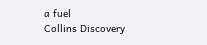a fuel
Collins Discovery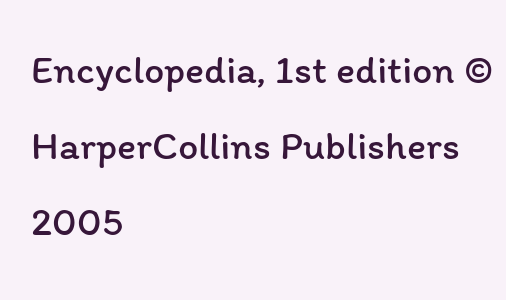Encyclopedia, 1st edition © HarperCollins Publishers 2005